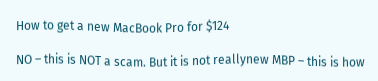How to get a new MacBook Pro for $124

NO – this is NOT a scam. But it is not reallynew MBP – this is how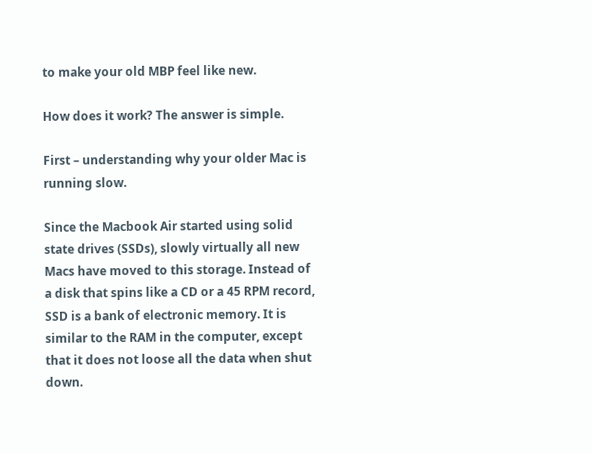to make your old MBP feel like new.

How does it work? The answer is simple.

First – understanding why your older Mac is running slow.

Since the Macbook Air started using solid state drives (SSDs), slowly virtually all new Macs have moved to this storage. Instead of a disk that spins like a CD or a 45 RPM record, SSD is a bank of electronic memory. It is similar to the RAM in the computer, except that it does not loose all the data when shut down.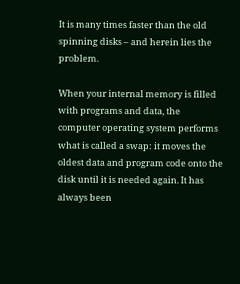It is many times faster than the old spinning disks – and herein lies the problem.

When your internal memory is filled with programs and data, the computer operating system performs what is called a swap: it moves the oldest data and program code onto the disk until it is needed again. It has always been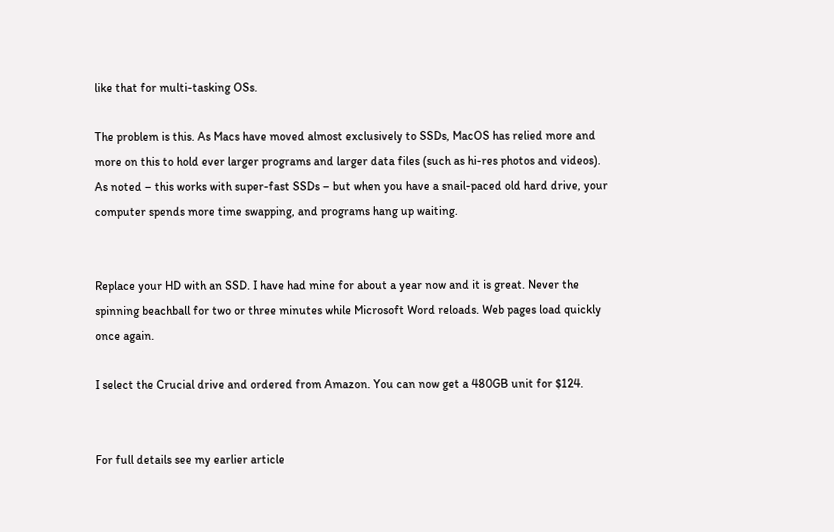like that for multi-tasking OSs.

The problem is this. As Macs have moved almost exclusively to SSDs, MacOS has relied more and more on this to hold ever larger programs and larger data files (such as hi-res photos and videos). As noted – this works with super-fast SSDs – but when you have a snail-paced old hard drive, your computer spends more time swapping, and programs hang up waiting.


Replace your HD with an SSD. I have had mine for about a year now and it is great. Never the spinning beachball for two or three minutes while Microsoft Word reloads. Web pages load quickly once again.

I select the Crucial drive and ordered from Amazon. You can now get a 480GB unit for $124.


For full details see my earlier article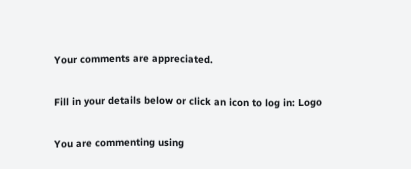Your comments are appreciated.

Fill in your details below or click an icon to log in: Logo

You are commenting using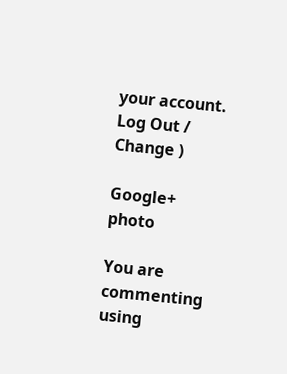your account. Log Out /  Change )

Google+ photo

You are commenting using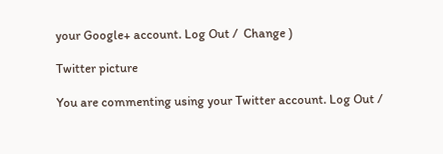your Google+ account. Log Out /  Change )

Twitter picture

You are commenting using your Twitter account. Log Out /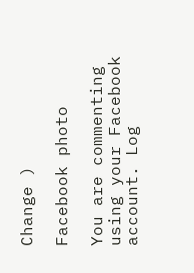Change )

Facebook photo

You are commenting using your Facebook account. Log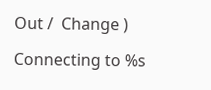Out /  Change )

Connecting to %s